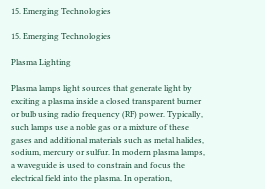15. Emerging Technologies

15. Emerging Technologies

Plasma Lighting

Plasma lamps light sources that generate light by exciting a plasma inside a closed transparent burner or bulb using radio frequency (RF) power. Typically, such lamps use a noble gas or a mixture of these gases and additional materials such as metal halides, sodium, mercury or sulfur. In modern plasma lamps, a waveguide is used to constrain and focus the electrical field into the plasma. In operation,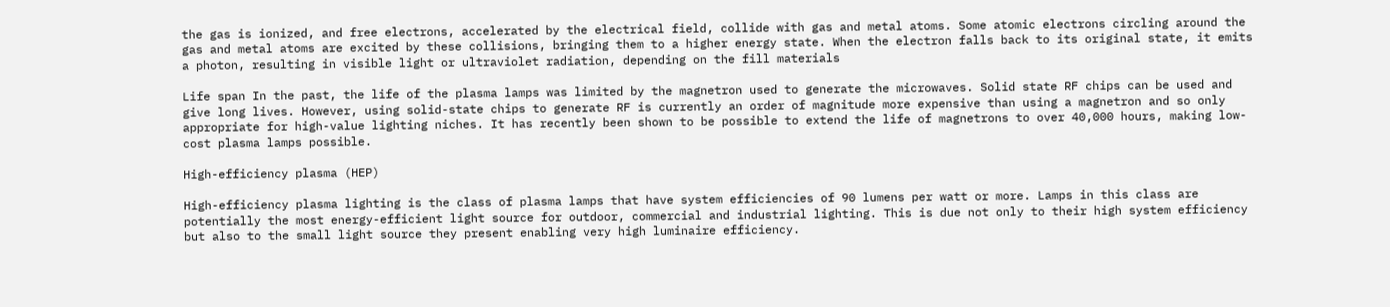the gas is ionized, and free electrons, accelerated by the electrical field, collide with gas and metal atoms. Some atomic electrons circling around the gas and metal atoms are excited by these collisions, bringing them to a higher energy state. When the electron falls back to its original state, it emits a photon, resulting in visible light or ultraviolet radiation, depending on the fill materials

Life span In the past, the life of the plasma lamps was limited by the magnetron used to generate the microwaves. Solid state RF chips can be used and give long lives. However, using solid-state chips to generate RF is currently an order of magnitude more expensive than using a magnetron and so only appropriate for high-value lighting niches. It has recently been shown to be possible to extend the life of magnetrons to over 40,000 hours, making low-cost plasma lamps possible.

High-efficiency plasma (HEP)

High-efficiency plasma lighting is the class of plasma lamps that have system efficiencies of 90 lumens per watt or more. Lamps in this class are potentially the most energy-efficient light source for outdoor, commercial and industrial lighting. This is due not only to their high system efficiency but also to the small light source they present enabling very high luminaire efficiency.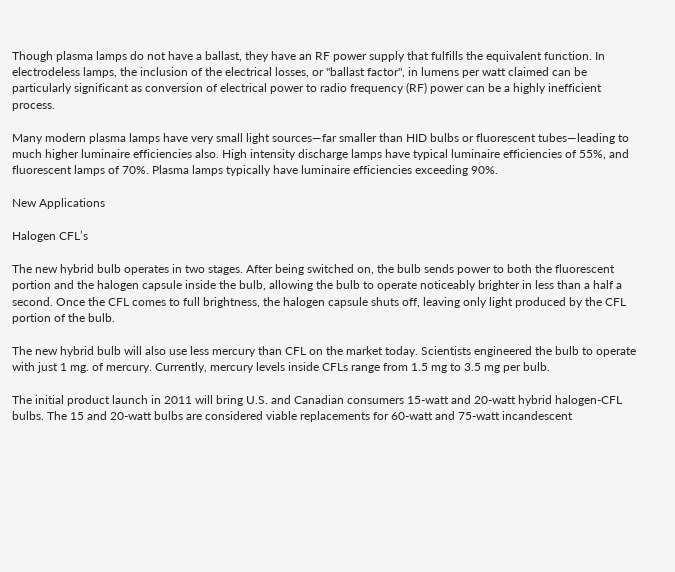Though plasma lamps do not have a ballast, they have an RF power supply that fulfills the equivalent function. In electrodeless lamps, the inclusion of the electrical losses, or "ballast factor", in lumens per watt claimed can be particularly significant as conversion of electrical power to radio frequency (RF) power can be a highly inefficient process.

Many modern plasma lamps have very small light sources—far smaller than HID bulbs or fluorescent tubes—leading to much higher luminaire efficiencies also. High intensity discharge lamps have typical luminaire efficiencies of 55%, and fluorescent lamps of 70%. Plasma lamps typically have luminaire efficiencies exceeding 90%.

New Applications

Halogen CFL’s

The new hybrid bulb operates in two stages. After being switched on, the bulb sends power to both the fluorescent portion and the halogen capsule inside the bulb, allowing the bulb to operate noticeably brighter in less than a half a second. Once the CFL comes to full brightness, the halogen capsule shuts off, leaving only light produced by the CFL portion of the bulb.

The new hybrid bulb will also use less mercury than CFL on the market today. Scientists engineered the bulb to operate with just 1 mg. of mercury. Currently, mercury levels inside CFLs range from 1.5 mg to 3.5 mg per bulb.

The initial product launch in 2011 will bring U.S. and Canadian consumers 15-watt and 20-watt hybrid halogen-CFL bulbs. The 15 and 20-watt bulbs are considered viable replacements for 60-watt and 75-watt incandescent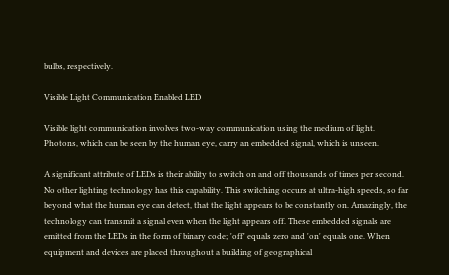bulbs, respectively.

Visible Light Communication Enabled LED

Visible light communication involves two-way communication using the medium of light. Photons, which can be seen by the human eye, carry an embedded signal, which is unseen.

A significant attribute of LEDs is their ability to switch on and off thousands of times per second. No other lighting technology has this capability. This switching occurs at ultra-high speeds, so far beyond what the human eye can detect, that the light appears to be constantly on. Amazingly, the technology can transmit a signal even when the light appears off. These embedded signals are emitted from the LEDs in the form of binary code; 'off' equals zero and 'on' equals one. When equipment and devices are placed throughout a building of geographical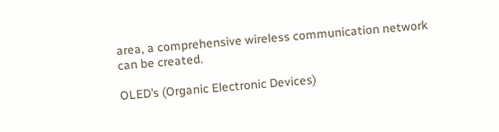area, a comprehensive wireless communication network can be created.

OLED’s (Organic Electronic Devices)